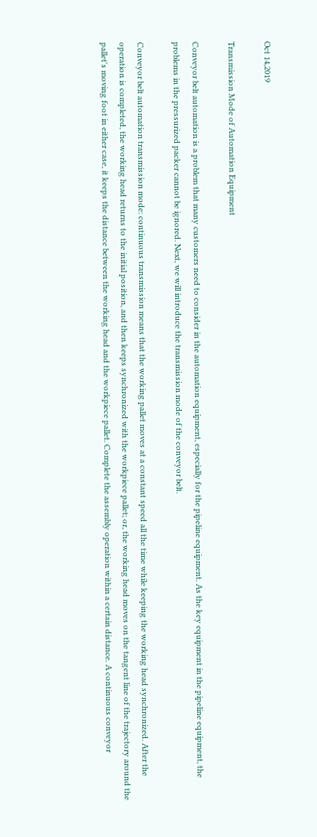Oct 14,2019

Transmission Mode of Automation Equipment

Conveyor belt automation is a problem that many customers need to consider in the automation equipment, especially for the pipeline equipment. As the key equipment in the pipeline equipment, the problems in the pressurized packer cannot be ignored. Next, we will introduce the transmission mode of the conveyor belt.

Conveyor belt automation transmission mode: continuous transmission means that the working pallet moves at a constant speed all the time while keeping the working head synchronized. After the operation is completed, the working head returns to the initial position, and then keeps synchronized with the workpiece pallet; or, the working head moves on the tangent line of the trajectory around the pallet's moving foot in either case, it keeps the distance between the working head and the workpiece pallet. Complete the assembly operation within a certain distance. A continuous conveyor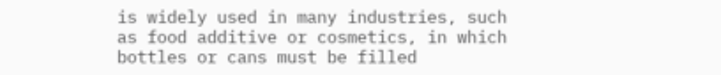is widely used in many industries, such as food additive or cosmetics, in which bottles or cans must be filled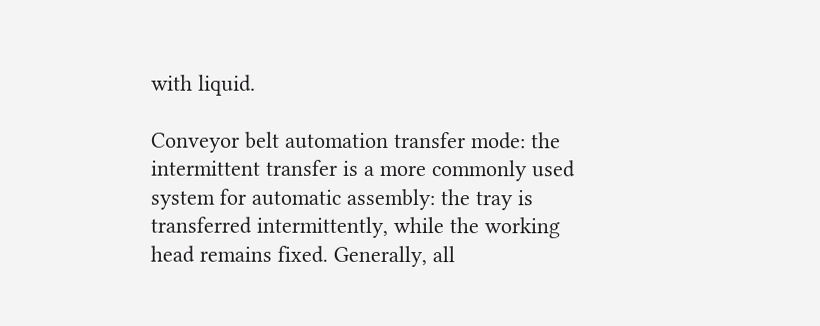with liquid.

Conveyor belt automation transfer mode: the intermittent transfer is a more commonly used system for automatic assembly: the tray is transferred intermittently, while the working head remains fixed. Generally, all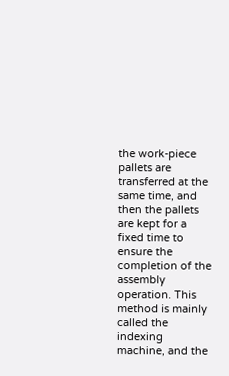the work-piece pallets are transferred at the same time, and then the pallets are kept for a fixed time to ensure the completion of the assembly operation. This method is mainly called the indexing machine, and the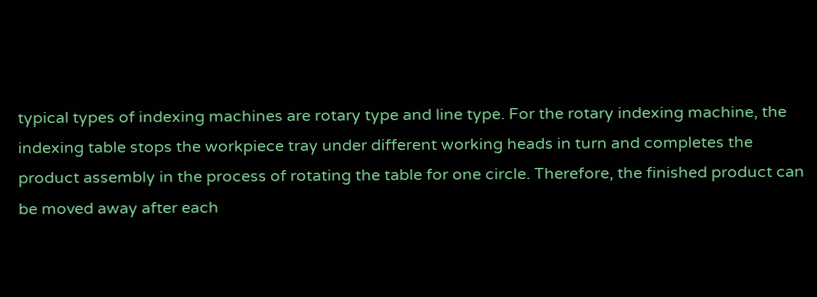typical types of indexing machines are rotary type and line type. For the rotary indexing machine, the indexing table stops the workpiece tray under different working heads in turn and completes the product assembly in the process of rotating the table for one circle. Therefore, the finished product can be moved away after each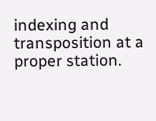indexing and transposition at a proper station.